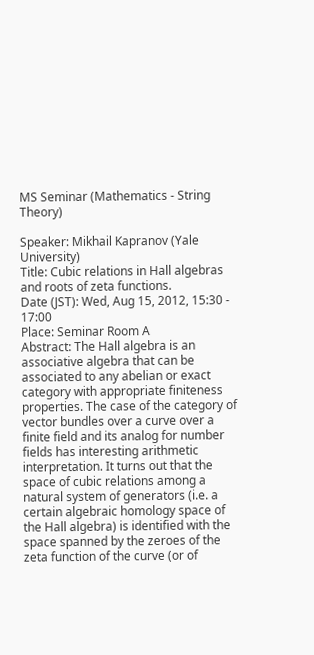MS Seminar (Mathematics - String Theory)

Speaker: Mikhail Kapranov (Yale University)
Title: Cubic relations in Hall algebras and roots of zeta functions.
Date (JST): Wed, Aug 15, 2012, 15:30 - 17:00
Place: Seminar Room A
Abstract: The Hall algebra is an associative algebra that can be associated to any abelian or exact category with appropriate finiteness properties. The case of the category of vector bundles over a curve over a finite field and its analog for number fields has interesting arithmetic interpretation. It turns out that the space of cubic relations among a natural system of generators (i.e. a certain algebraic homology space of the Hall algebra) is identified with the space spanned by the zeroes of the zeta function of the curve (or of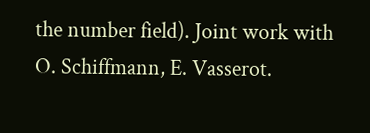the number field). Joint work with O. Schiffmann, E. Vasserot.